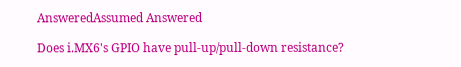AnsweredAssumed Answered

Does i.MX6's GPIO have pull-up/pull-down resistance?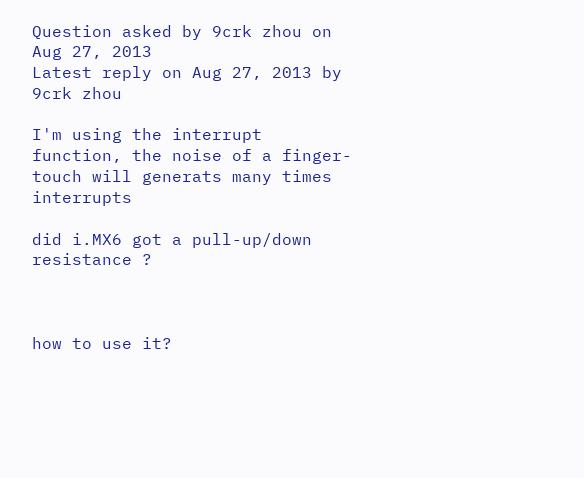Question asked by 9crk zhou on Aug 27, 2013
Latest reply on Aug 27, 2013 by 9crk zhou

I'm using the interrupt function, the noise of a finger-touch will generats many times interrupts

did i.MX6 got a pull-up/down resistance ?



how to use it?